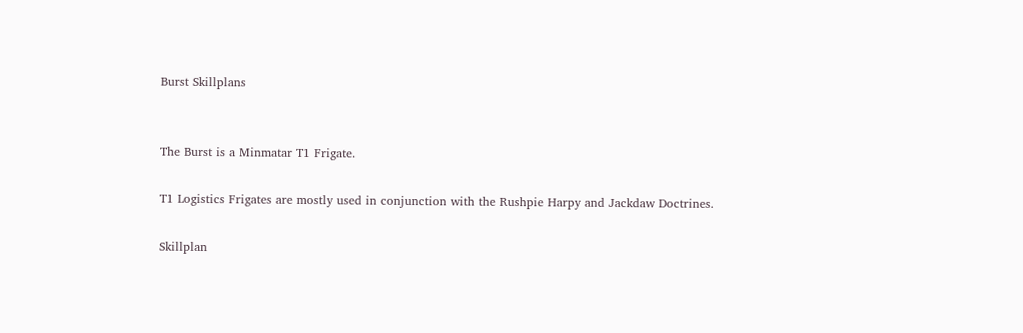Burst Skillplans


The Burst is a Minmatar T1 Frigate.

T1 Logistics Frigates are mostly used in conjunction with the Rushpie Harpy and Jackdaw Doctrines.

Skillplan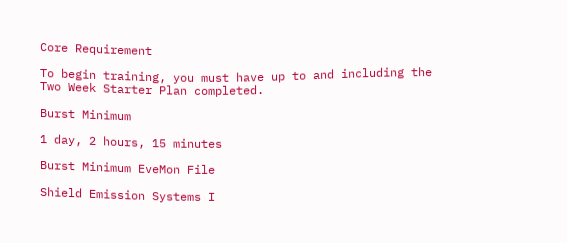Core Requirement

To begin training, you must have up to and including the Two Week Starter Plan completed.

Burst Minimum

1 day, 2 hours, 15 minutes

Burst Minimum EveMon File

Shield Emission Systems I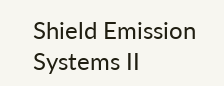Shield Emission Systems II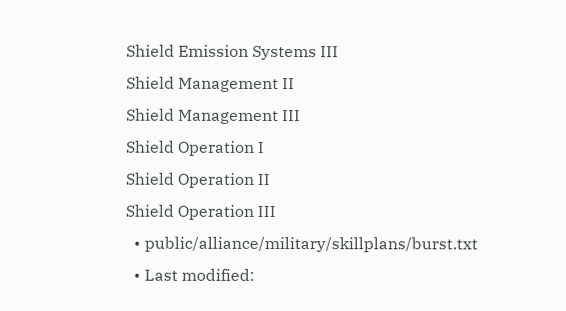Shield Emission Systems III
Shield Management II
Shield Management III
Shield Operation I
Shield Operation II
Shield Operation III
  • public/alliance/military/skillplans/burst.txt
  • Last modified: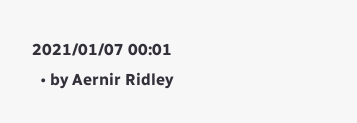2021/01/07 00:01
  • by Aernir Ridley